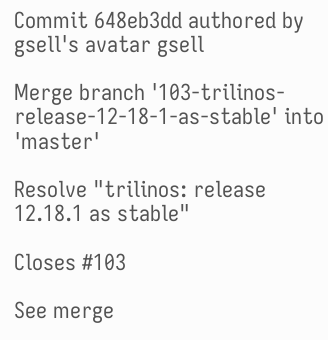Commit 648eb3dd authored by gsell's avatar gsell

Merge branch '103-trilinos-release-12-18-1-as-stable' into 'master'

Resolve "trilinos: release 12.18.1 as stable"

Closes #103

See merge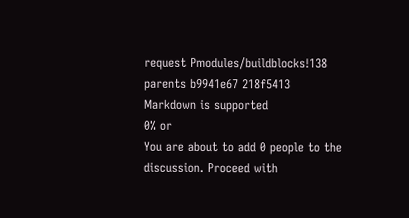request Pmodules/buildblocks!138
parents b9941e67 218f5413
Markdown is supported
0% or
You are about to add 0 people to the discussion. Proceed with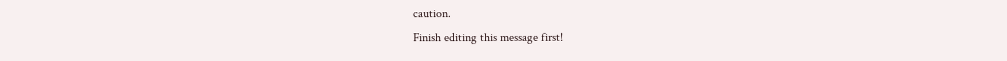caution.
Finish editing this message first!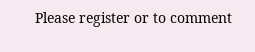Please register or to comment